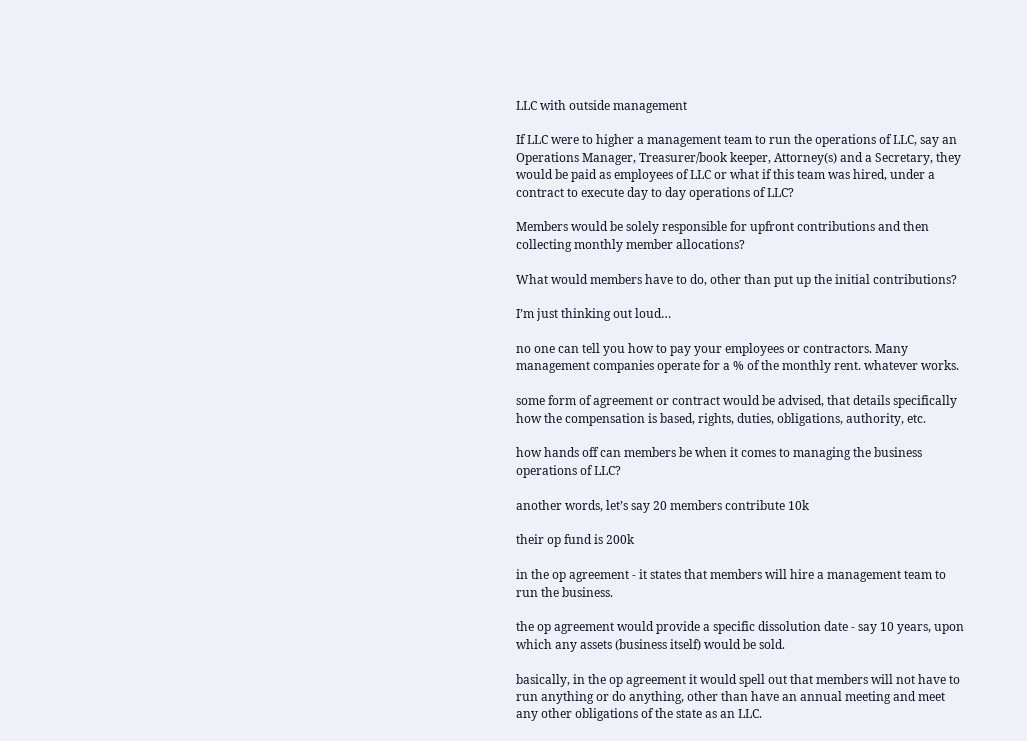LLC with outside management

If LLC were to higher a management team to run the operations of LLC, say an Operations Manager, Treasurer/book keeper, Attorney(s) and a Secretary, they would be paid as employees of LLC or what if this team was hired, under a contract to execute day to day operations of LLC?

Members would be solely responsible for upfront contributions and then collecting monthly member allocations?

What would members have to do, other than put up the initial contributions?

I’m just thinking out loud…

no one can tell you how to pay your employees or contractors. Many management companies operate for a % of the monthly rent. whatever works.

some form of agreement or contract would be advised, that details specifically how the compensation is based, rights, duties, obligations, authority, etc.

how hands off can members be when it comes to managing the business operations of LLC?

another words, let’s say 20 members contribute 10k

their op fund is 200k

in the op agreement - it states that members will hire a management team to run the business.

the op agreement would provide a specific dissolution date - say 10 years, upon which any assets (business itself) would be sold.

basically, in the op agreement it would spell out that members will not have to run anything or do anything, other than have an annual meeting and meet any other obligations of the state as an LLC.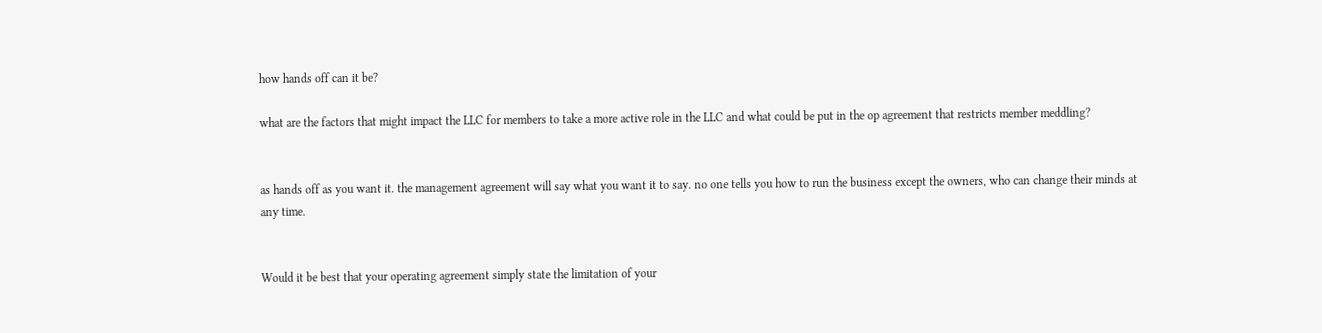how hands off can it be?

what are the factors that might impact the LLC for members to take a more active role in the LLC and what could be put in the op agreement that restricts member meddling?


as hands off as you want it. the management agreement will say what you want it to say. no one tells you how to run the business except the owners, who can change their minds at any time.


Would it be best that your operating agreement simply state the limitation of your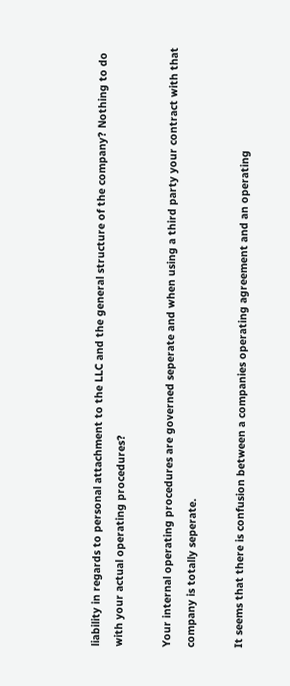liability in regards to personal attachment to the LLC and the general structure of the company? Nothing to do with your actual operating procedures?

Your internal operating procedures are governed seperate and when using a third party your contract with that company is totally seperate.

It seems that there is confusion between a companies operating agreement and an operating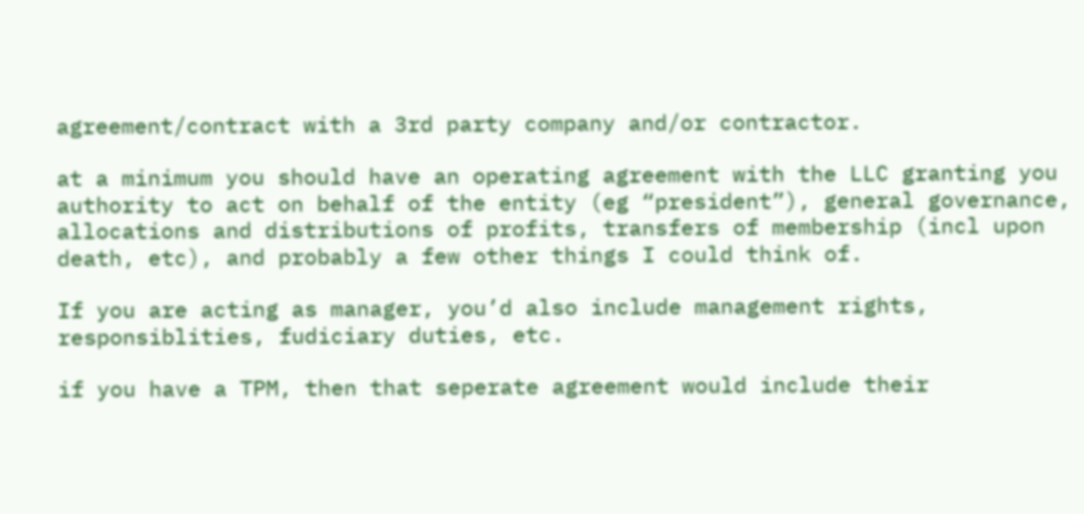agreement/contract with a 3rd party company and/or contractor.

at a minimum you should have an operating agreement with the LLC granting you authority to act on behalf of the entity (eg “president”), general governance, allocations and distributions of profits, transfers of membership (incl upon death, etc), and probably a few other things I could think of.

If you are acting as manager, you’d also include management rights, responsiblities, fudiciary duties, etc.

if you have a TPM, then that seperate agreement would include their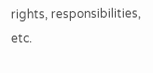rights, responsibilities, etc.